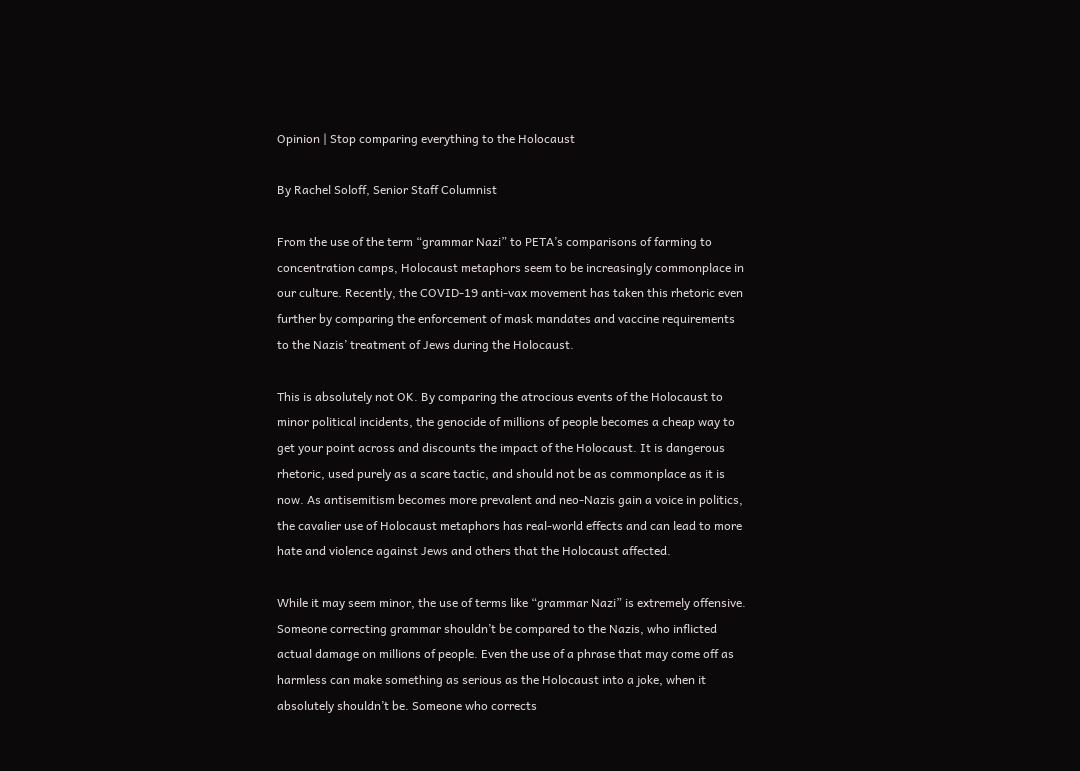Opinion | Stop comparing everything to the Holocaust

By Rachel Soloff, Senior Staff Columnist

From the use of the term “grammar Nazi” to PETA’s comparisons of farming to concentration camps, Holocaust metaphors seem to be increasingly commonplace in our culture. Recently, the COVID-19 anti-vax movement has taken this rhetoric even further by comparing the enforcement of mask mandates and vaccine requirements to the Nazis’ treatment of Jews during the Holocaust.

This is absolutely not OK. By comparing the atrocious events of the Holocaust to minor political incidents, the genocide of millions of people becomes a cheap way to get your point across and discounts the impact of the Holocaust. It is dangerous rhetoric, used purely as a scare tactic, and should not be as commonplace as it is now. As antisemitism becomes more prevalent and neo-Nazis gain a voice in politics, the cavalier use of Holocaust metaphors has real-world effects and can lead to more hate and violence against Jews and others that the Holocaust affected.

While it may seem minor, the use of terms like “grammar Nazi” is extremely offensive. Someone correcting grammar shouldn’t be compared to the Nazis, who inflicted actual damage on millions of people. Even the use of a phrase that may come off as harmless can make something as serious as the Holocaust into a joke, when it absolutely shouldn’t be. Someone who corrects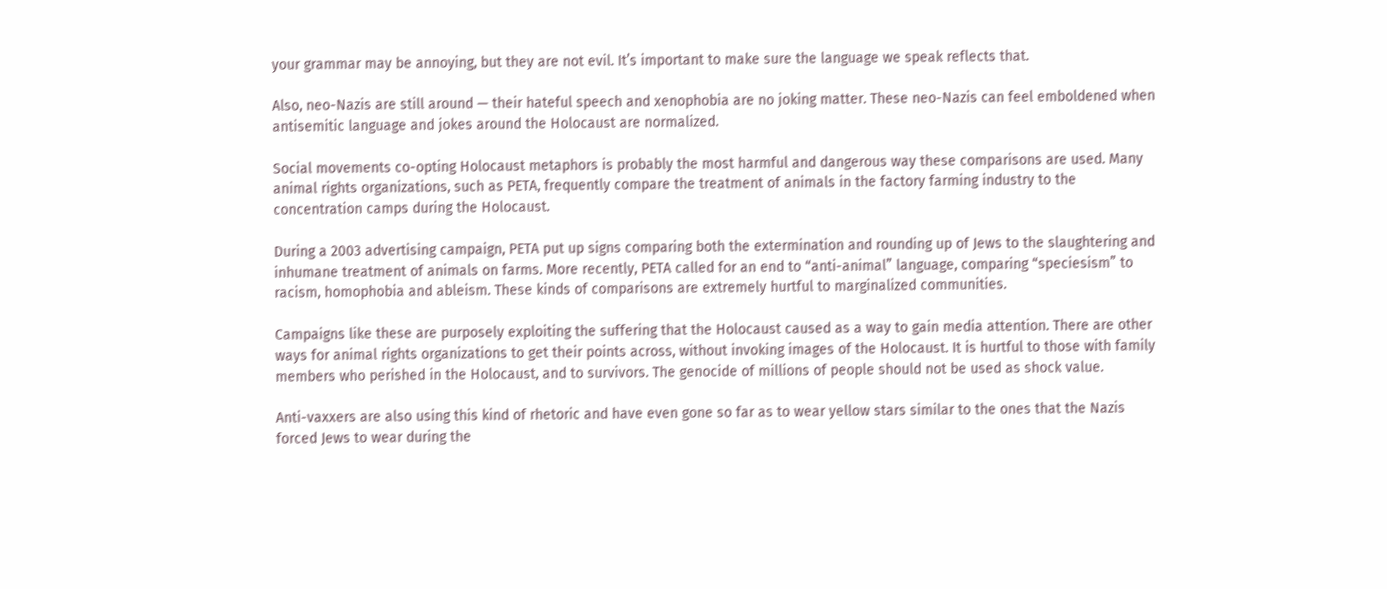your grammar may be annoying, but they are not evil. It’s important to make sure the language we speak reflects that.

Also, neo-Nazis are still around — their hateful speech and xenophobia are no joking matter. These neo-Nazis can feel emboldened when antisemitic language and jokes around the Holocaust are normalized.

Social movements co-opting Holocaust metaphors is probably the most harmful and dangerous way these comparisons are used. Many animal rights organizations, such as PETA, frequently compare the treatment of animals in the factory farming industry to the concentration camps during the Holocaust.

During a 2003 advertising campaign, PETA put up signs comparing both the extermination and rounding up of Jews to the slaughtering and inhumane treatment of animals on farms. More recently, PETA called for an end to “anti-animal” language, comparing “speciesism” to racism, homophobia and ableism. These kinds of comparisons are extremely hurtful to marginalized communities.

Campaigns like these are purposely exploiting the suffering that the Holocaust caused as a way to gain media attention. There are other ways for animal rights organizations to get their points across, without invoking images of the Holocaust. It is hurtful to those with family members who perished in the Holocaust, and to survivors. The genocide of millions of people should not be used as shock value.

Anti-vaxxers are also using this kind of rhetoric and have even gone so far as to wear yellow stars similar to the ones that the Nazis forced Jews to wear during the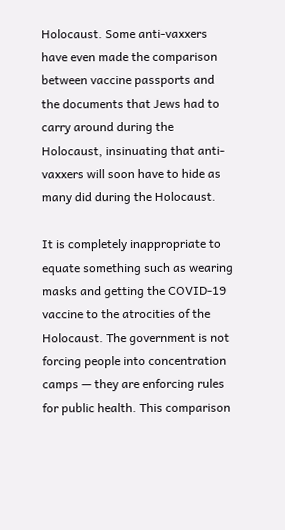Holocaust. Some anti-vaxxers have even made the comparison between vaccine passports and the documents that Jews had to carry around during the Holocaust, insinuating that anti-vaxxers will soon have to hide as many did during the Holocaust.

It is completely inappropriate to equate something such as wearing masks and getting the COVID-19 vaccine to the atrocities of the Holocaust. The government is not forcing people into concentration camps — they are enforcing rules for public health. This comparison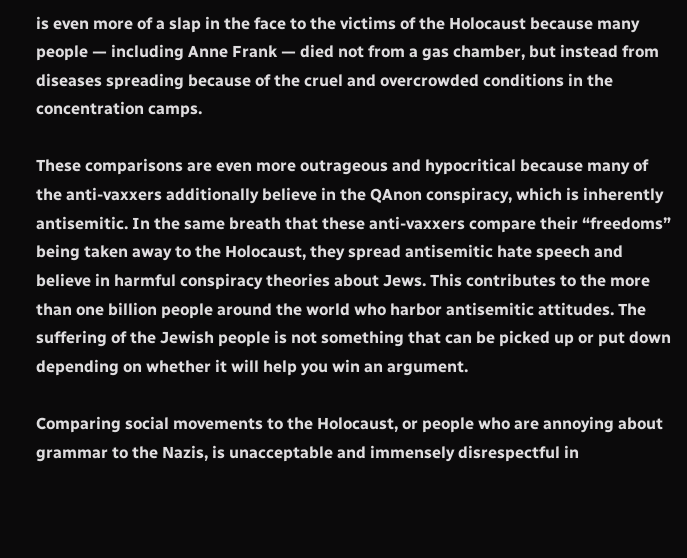is even more of a slap in the face to the victims of the Holocaust because many people — including Anne Frank — died not from a gas chamber, but instead from diseases spreading because of the cruel and overcrowded conditions in the concentration camps.

These comparisons are even more outrageous and hypocritical because many of the anti-vaxxers additionally believe in the QAnon conspiracy, which is inherently antisemitic. In the same breath that these anti-vaxxers compare their “freedoms” being taken away to the Holocaust, they spread antisemitic hate speech and believe in harmful conspiracy theories about Jews. This contributes to the more than one billion people around the world who harbor antisemitic attitudes. The suffering of the Jewish people is not something that can be picked up or put down depending on whether it will help you win an argument.

Comparing social movements to the Holocaust, or people who are annoying about grammar to the Nazis, is unacceptable and immensely disrespectful in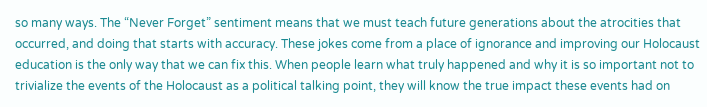so many ways. The “Never Forget” sentiment means that we must teach future generations about the atrocities that occurred, and doing that starts with accuracy. These jokes come from a place of ignorance and improving our Holocaust education is the only way that we can fix this. When people learn what truly happened and why it is so important not to trivialize the events of the Holocaust as a political talking point, they will know the true impact these events had on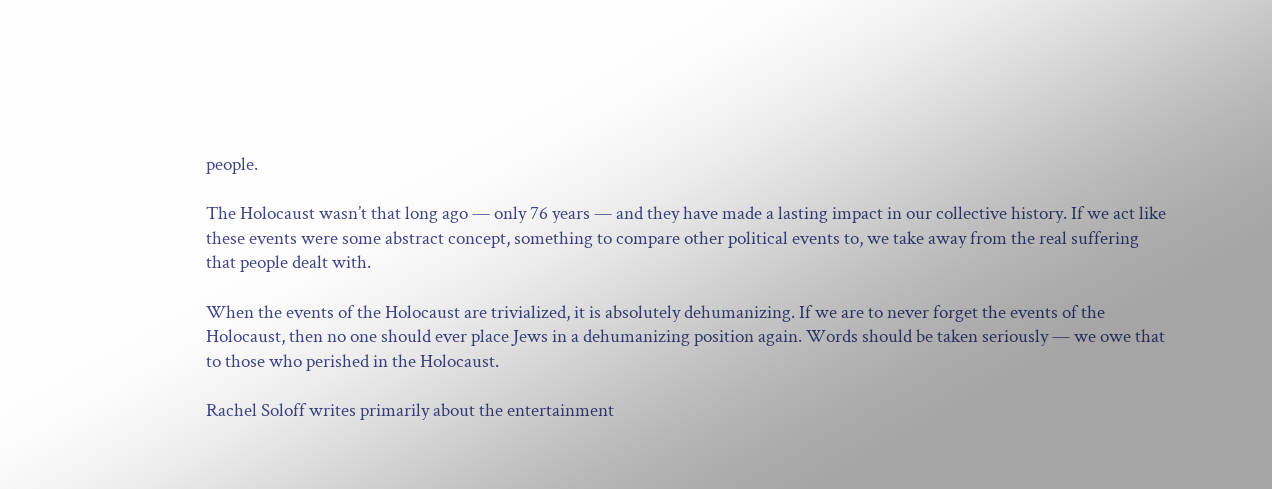people.

The Holocaust wasn’t that long ago — only 76 years — and they have made a lasting impact in our collective history. If we act like these events were some abstract concept, something to compare other political events to, we take away from the real suffering that people dealt with.

When the events of the Holocaust are trivialized, it is absolutely dehumanizing. If we are to never forget the events of the Holocaust, then no one should ever place Jews in a dehumanizing position again. Words should be taken seriously — we owe that to those who perished in the Holocaust.

Rachel Soloff writes primarily about the entertainment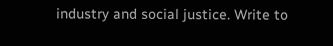industry and social justice. Write to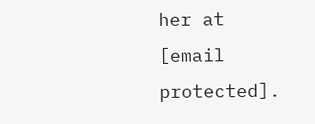her at [email protected].